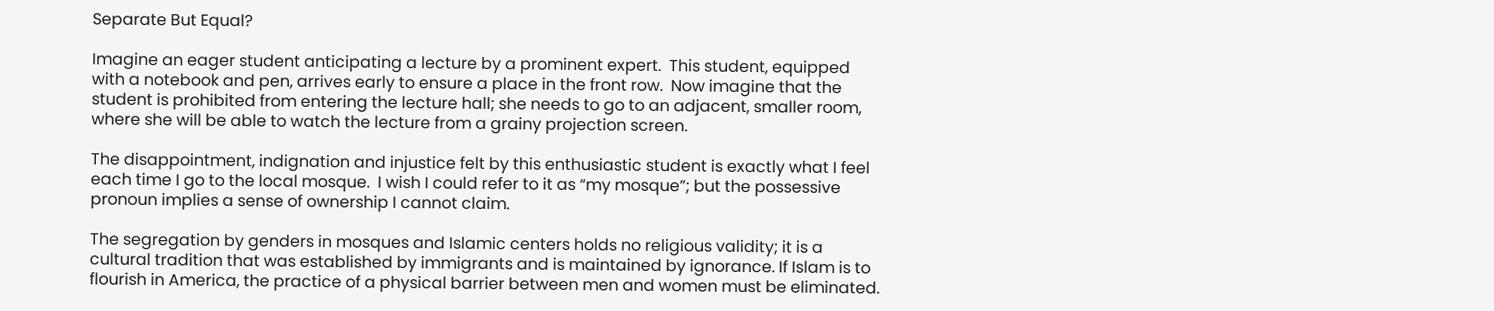Separate But Equal?

Imagine an eager student anticipating a lecture by a prominent expert.  This student, equipped with a notebook and pen, arrives early to ensure a place in the front row.  Now imagine that the student is prohibited from entering the lecture hall; she needs to go to an adjacent, smaller room, where she will be able to watch the lecture from a grainy projection screen.

The disappointment, indignation and injustice felt by this enthusiastic student is exactly what I feel each time I go to the local mosque.  I wish I could refer to it as “my mosque”; but the possessive pronoun implies a sense of ownership I cannot claim.

The segregation by genders in mosques and Islamic centers holds no religious validity; it is a cultural tradition that was established by immigrants and is maintained by ignorance. If Islam is to flourish in America, the practice of a physical barrier between men and women must be eliminated.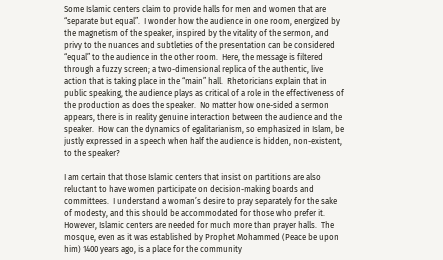Some Islamic centers claim to provide halls for men and women that are “separate but equal”.  I wonder how the audience in one room, energized by the magnetism of the speaker, inspired by the vitality of the sermon, and privy to the nuances and subtleties of the presentation can be considered “equal” to the audience in the other room.  Here, the message is filtered through a fuzzy screen; a two-dimensional replica of the authentic, live action that is taking place in the “main” hall.  Rhetoricians explain that in public speaking, the audience plays as critical of a role in the effectiveness of the production as does the speaker.  No matter how one-sided a sermon appears, there is in reality genuine interaction between the audience and the speaker.  How can the dynamics of egalitarianism, so emphasized in Islam, be justly expressed in a speech when half the audience is hidden, non-existent, to the speaker?

I am certain that those Islamic centers that insist on partitions are also reluctant to have women participate on decision-making boards and committees.  I understand a woman’s desire to pray separately for the sake of modesty, and this should be accommodated for those who prefer it.  However, Islamic centers are needed for much more than prayer halls.  The mosque, even as it was established by Prophet Mohammed (Peace be upon him) 1400 years ago, is a place for the community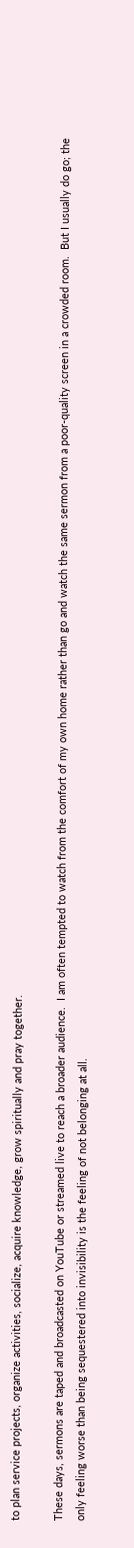to plan service projects, organize activities, socialize, acquire knowledge, grow spiritually and pray together.

These days, sermons are taped and broadcasted on YouTube or streamed live to reach a broader audience.  I am often tempted to watch from the comfort of my own home rather than go and watch the same sermon from a poor-quality screen in a crowded room.  But I usually do go; the only feeling worse than being sequestered into invisibility is the feeling of not belonging at all.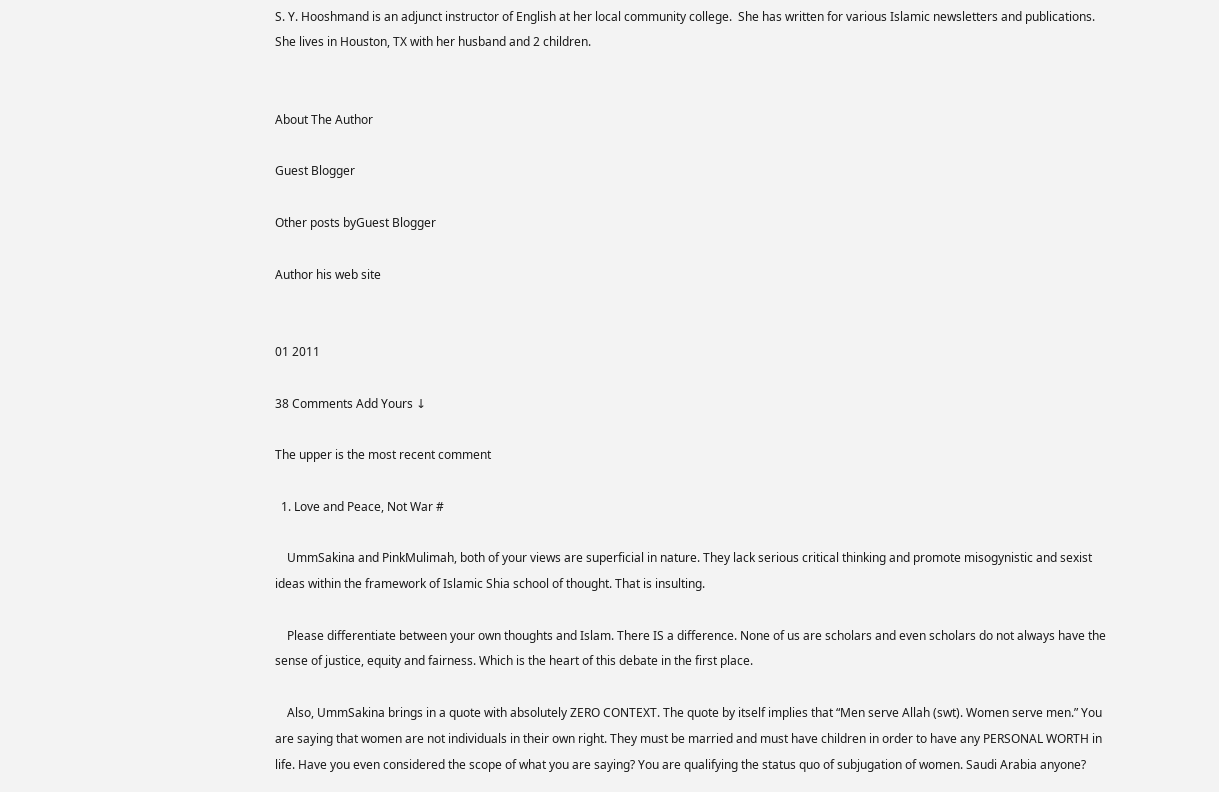S. Y. Hooshmand is an adjunct instructor of English at her local community college.  She has written for various Islamic newsletters and publications.  She lives in Houston, TX with her husband and 2 children.


About The Author

Guest Blogger

Other posts byGuest Blogger

Author his web site


01 2011

38 Comments Add Yours ↓

The upper is the most recent comment

  1. Love and Peace, Not War #

    UmmSakina and PinkMulimah, both of your views are superficial in nature. They lack serious critical thinking and promote misogynistic and sexist ideas within the framework of Islamic Shia school of thought. That is insulting.

    Please differentiate between your own thoughts and Islam. There IS a difference. None of us are scholars and even scholars do not always have the sense of justice, equity and fairness. Which is the heart of this debate in the first place.

    Also, UmmSakina brings in a quote with absolutely ZERO CONTEXT. The quote by itself implies that “Men serve Allah (swt). Women serve men.” You are saying that women are not individuals in their own right. They must be married and must have children in order to have any PERSONAL WORTH in life. Have you even considered the scope of what you are saying? You are qualifying the status quo of subjugation of women. Saudi Arabia anyone?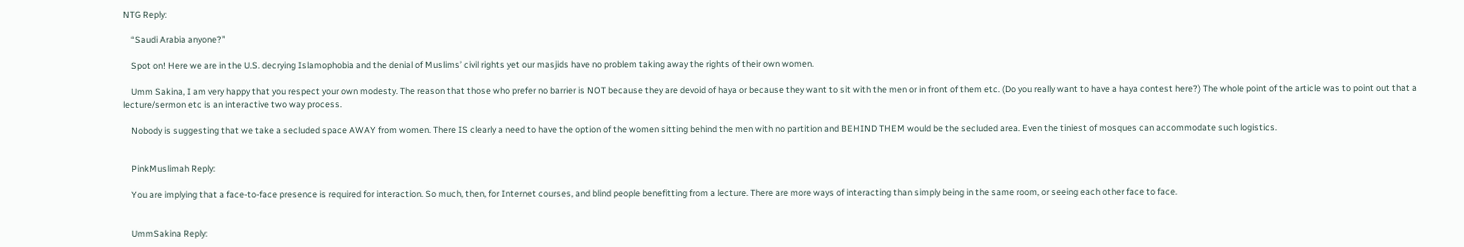NTG Reply:

    “Saudi Arabia anyone?”

    Spot on! Here we are in the U.S. decrying Islamophobia and the denial of Muslims’ civil rights yet our masjids have no problem taking away the rights of their own women.

    Umm Sakina, I am very happy that you respect your own modesty. The reason that those who prefer no barrier is NOT because they are devoid of haya or because they want to sit with the men or in front of them etc. (Do you really want to have a haya contest here?) The whole point of the article was to point out that a lecture/sermon etc is an interactive two way process.

    Nobody is suggesting that we take a secluded space AWAY from women. There IS clearly a need to have the option of the women sitting behind the men with no partition and BEHIND THEM would be the secluded area. Even the tiniest of mosques can accommodate such logistics.


    PinkMuslimah Reply:

    You are implying that a face-to-face presence is required for interaction. So much, then, for Internet courses, and blind people benefitting from a lecture. There are more ways of interacting than simply being in the same room, or seeing each other face to face.


    UmmSakina Reply: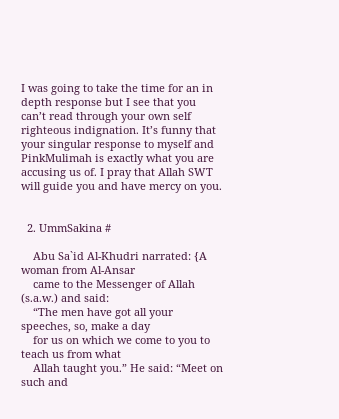I was going to take the time for an in depth response but I see that you can’t read through your own self righteous indignation. It’s funny that your singular response to myself and PinkMulimah is exactly what you are accusing us of. I pray that Allah SWT will guide you and have mercy on you.


  2. UmmSakina #

    Abu Sa`id Al-Khudri narrated: {A woman from Al-Ansar
    came to the Messenger of Allah (s.a.w.) and said:
    “The men have got all your speeches, so, make a day
    for us on which we come to you to teach us from what
    Allah taught you.” He said: “Meet on such and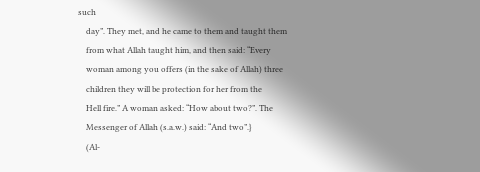such
    day”. They met, and he came to them and taught them
    from what Allah taught him, and then said: “Every
    woman among you offers (in the sake of Allah) three
    children they will be protection for her from the
    Hell fire.” A woman asked: “How about two?”. The
    Messenger of Allah (s.a.w.) said: “And two”.}
    (Al-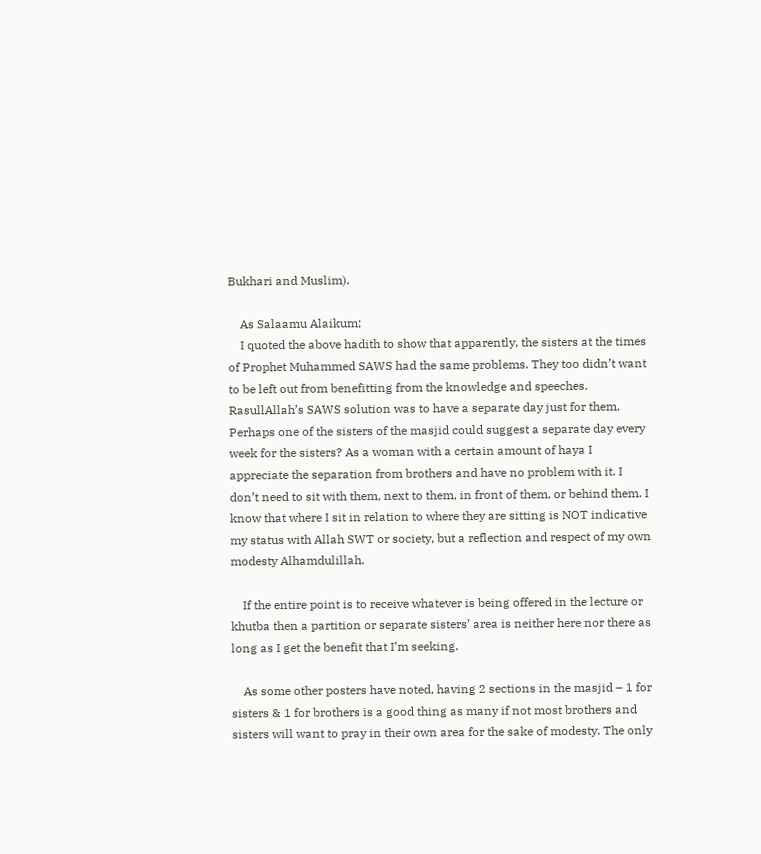Bukhari and Muslim).

    As Salaamu Alaikum;
    I quoted the above hadith to show that apparently, the sisters at the times of Prophet Muhammed SAWS had the same problems. They too didn’t want to be left out from benefitting from the knowledge and speeches. RasullAllah’s SAWS solution was to have a separate day just for them. Perhaps one of the sisters of the masjid could suggest a separate day every week for the sisters? As a woman with a certain amount of haya I appreciate the separation from brothers and have no problem with it. I don’t need to sit with them, next to them, in front of them, or behind them. I know that where I sit in relation to where they are sitting is NOT indicative my status with Allah SWT or society, but a reflection and respect of my own modesty Alhamdulillah.

    If the entire point is to receive whatever is being offered in the lecture or khutba then a partition or separate sisters’ area is neither here nor there as long as I get the benefit that I’m seeking.

    As some other posters have noted, having 2 sections in the masjid – 1 for sisters & 1 for brothers is a good thing as many if not most brothers and sisters will want to pray in their own area for the sake of modesty. The only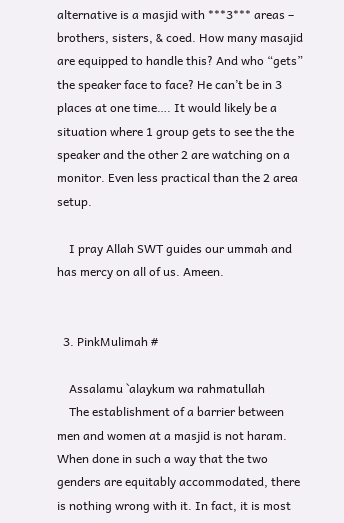alternative is a masjid with ***3*** areas – brothers, sisters, & coed. How many masajid are equipped to handle this? And who “gets” the speaker face to face? He can’t be in 3 places at one time…. It would likely be a situation where 1 group gets to see the the speaker and the other 2 are watching on a monitor. Even less practical than the 2 area setup.

    I pray Allah SWT guides our ummah and has mercy on all of us. Ameen.


  3. PinkMulimah #

    Assalamu `alaykum wa rahmatullah
    The establishment of a barrier between men and women at a masjid is not haram. When done in such a way that the two genders are equitably accommodated, there is nothing wrong with it. In fact, it is most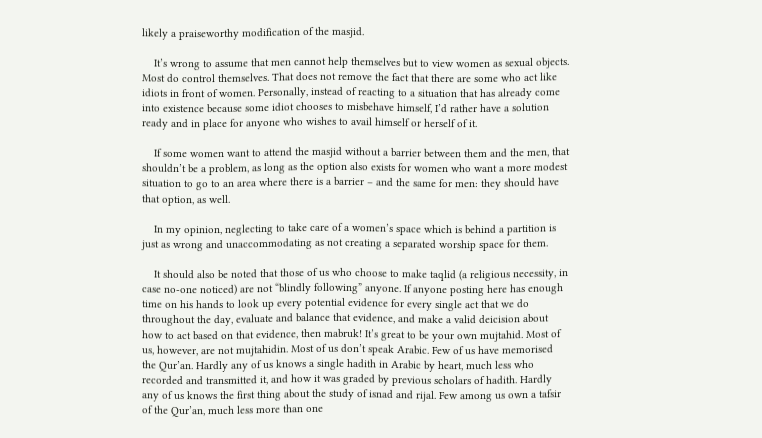likely a praiseworthy modification of the masjid.

    It’s wrong to assume that men cannot help themselves but to view women as sexual objects. Most do control themselves. That does not remove the fact that there are some who act like idiots in front of women. Personally, instead of reacting to a situation that has already come into existence because some idiot chooses to misbehave himself, I’d rather have a solution ready and in place for anyone who wishes to avail himself or herself of it.

    If some women want to attend the masjid without a barrier between them and the men, that shouldn’t be a problem, as long as the option also exists for women who want a more modest situation to go to an area where there is a barrier – and the same for men: they should have that option, as well.

    In my opinion, neglecting to take care of a women’s space which is behind a partition is just as wrong and unaccommodating as not creating a separated worship space for them.

    It should also be noted that those of us who choose to make taqlid (a religious necessity, in case no-one noticed) are not “blindly following” anyone. If anyone posting here has enough time on his hands to look up every potential evidence for every single act that we do throughout the day, evaluate and balance that evidence, and make a valid deicision about how to act based on that evidence, then mabruk! It’s great to be your own mujtahid. Most of us, however, are not mujtahidin. Most of us don’t speak Arabic. Few of us have memorised the Qur’an. Hardly any of us knows a single hadith in Arabic by heart, much less who recorded and transmitted it, and how it was graded by previous scholars of hadith. Hardly any of us knows the first thing about the study of isnad and rijal. Few among us own a tafsir of the Qur’an, much less more than one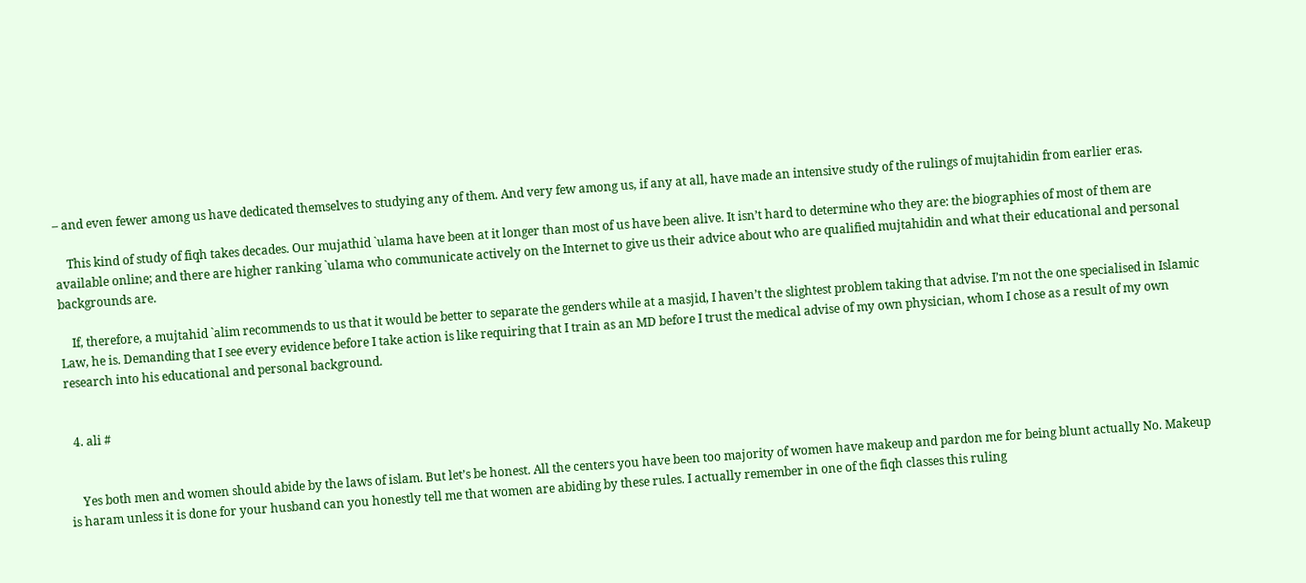– and even fewer among us have dedicated themselves to studying any of them. And very few among us, if any at all, have made an intensive study of the rulings of mujtahidin from earlier eras.

    This kind of study of fiqh takes decades. Our mujathid `ulama have been at it longer than most of us have been alive. It isn’t hard to determine who they are: the biographies of most of them are available online; and there are higher ranking `ulama who communicate actively on the Internet to give us their advice about who are qualified mujtahidin and what their educational and personal backgrounds are.

    If, therefore, a mujtahid `alim recommends to us that it would be better to separate the genders while at a masjid, I haven’t the slightest problem taking that advise. I’m not the one specialised in Islamic Law, he is. Demanding that I see every evidence before I take action is like requiring that I train as an MD before I trust the medical advise of my own physician, whom I chose as a result of my own research into his educational and personal background.


  4. ali #


    Yes both men and women should abide by the laws of islam. But let’s be honest. All the centers you have been too majority of women have makeup and pardon me for being blunt actually No. Makeup is haram unless it is done for your husband can you honestly tell me that women are abiding by these rules. I actually remember in one of the fiqh classes this ruling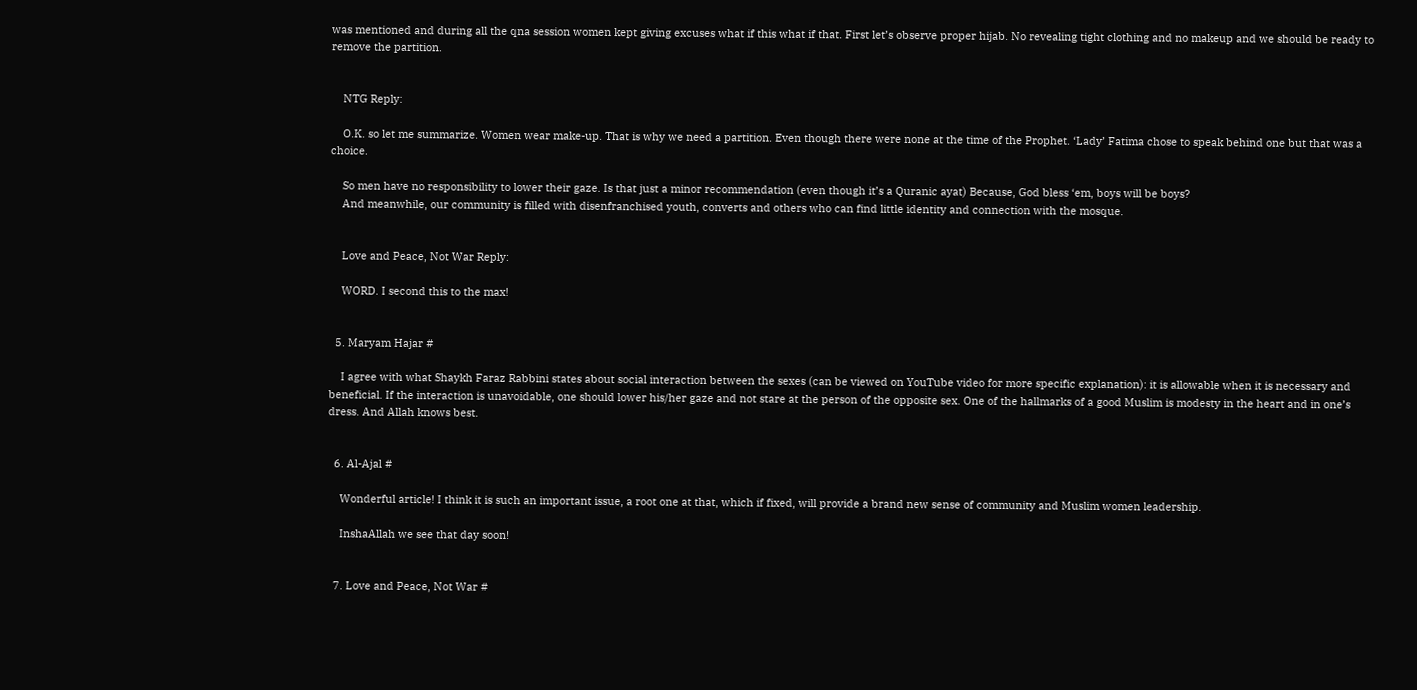was mentioned and during all the qna session women kept giving excuses what if this what if that. First let’s observe proper hijab. No revealing tight clothing and no makeup and we should be ready to remove the partition.


    NTG Reply:

    O.K. so let me summarize. Women wear make-up. That is why we need a partition. Even though there were none at the time of the Prophet. ‘Lady’ Fatima chose to speak behind one but that was a choice.

    So men have no responsibility to lower their gaze. Is that just a minor recommendation (even though it’s a Quranic ayat) Because, God bless ‘em, boys will be boys?
    And meanwhile, our community is filled with disenfranchised youth, converts and others who can find little identity and connection with the mosque.


    Love and Peace, Not War Reply:

    WORD. I second this to the max!


  5. Maryam Hajar #

    I agree with what Shaykh Faraz Rabbini states about social interaction between the sexes (can be viewed on YouTube video for more specific explanation): it is allowable when it is necessary and beneficial. If the interaction is unavoidable, one should lower his/her gaze and not stare at the person of the opposite sex. One of the hallmarks of a good Muslim is modesty in the heart and in one’s dress. And Allah knows best.


  6. Al-Ajal #

    Wonderful article! I think it is such an important issue, a root one at that, which if fixed, will provide a brand new sense of community and Muslim women leadership.

    InshaAllah we see that day soon!


  7. Love and Peace, Not War #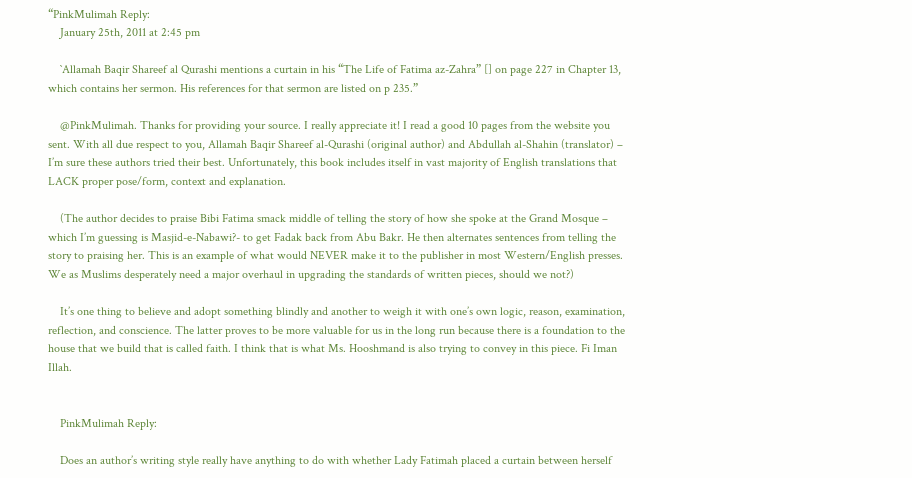“PinkMulimah Reply:
    January 25th, 2011 at 2:45 pm

    `Allamah Baqir Shareef al Qurashi mentions a curtain in his “The Life of Fatima az-Zahra” [] on page 227 in Chapter 13, which contains her sermon. His references for that sermon are listed on p 235.”

    @PinkMulimah. Thanks for providing your source. I really appreciate it! I read a good 10 pages from the website you sent. With all due respect to you, Allamah Baqir Shareef al-Qurashi (original author) and Abdullah al-Shahin (translator) – I’m sure these authors tried their best. Unfortunately, this book includes itself in vast majority of English translations that LACK proper pose/form, context and explanation.

    (The author decides to praise Bibi Fatima smack middle of telling the story of how she spoke at the Grand Mosque – which I’m guessing is Masjid-e-Nabawi?- to get Fadak back from Abu Bakr. He then alternates sentences from telling the story to praising her. This is an example of what would NEVER make it to the publisher in most Western/English presses. We as Muslims desperately need a major overhaul in upgrading the standards of written pieces, should we not?)

    It’s one thing to believe and adopt something blindly and another to weigh it with one’s own logic, reason, examination, reflection, and conscience. The latter proves to be more valuable for us in the long run because there is a foundation to the house that we build that is called faith. I think that is what Ms. Hooshmand is also trying to convey in this piece. Fi Iman Illah.


    PinkMulimah Reply:

    Does an author’s writing style really have anything to do with whether Lady Fatimah placed a curtain between herself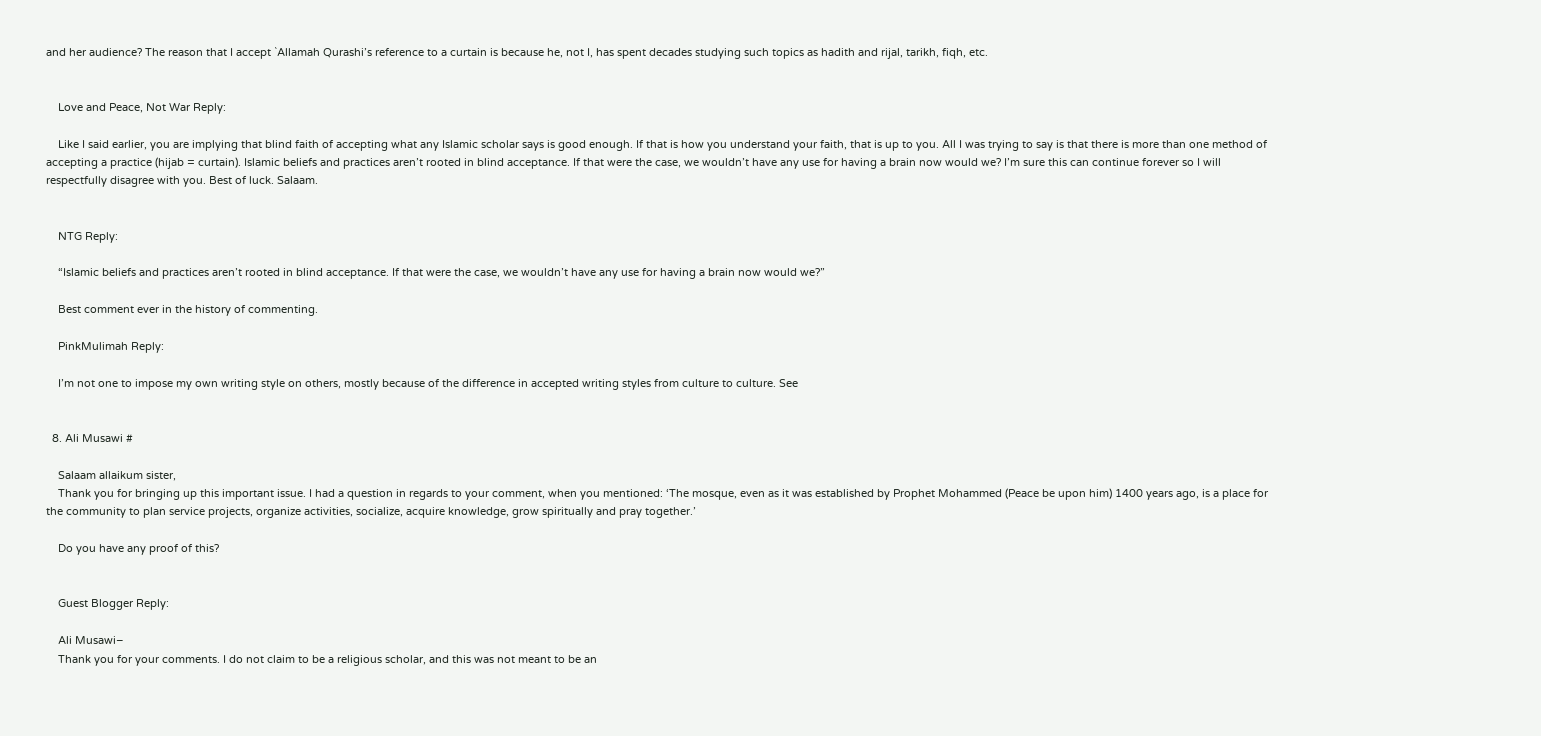and her audience? The reason that I accept `Allamah Qurashi’s reference to a curtain is because he, not I, has spent decades studying such topics as hadith and rijal, tarikh, fiqh, etc.


    Love and Peace, Not War Reply:

    Like I said earlier, you are implying that blind faith of accepting what any Islamic scholar says is good enough. If that is how you understand your faith, that is up to you. All I was trying to say is that there is more than one method of accepting a practice (hijab = curtain). Islamic beliefs and practices aren’t rooted in blind acceptance. If that were the case, we wouldn’t have any use for having a brain now would we? I’m sure this can continue forever so I will respectfully disagree with you. Best of luck. Salaam.


    NTG Reply:

    “Islamic beliefs and practices aren’t rooted in blind acceptance. If that were the case, we wouldn’t have any use for having a brain now would we?”

    Best comment ever in the history of commenting.

    PinkMulimah Reply:

    I’m not one to impose my own writing style on others, mostly because of the difference in accepted writing styles from culture to culture. See


  8. Ali Musawi #

    Salaam allaikum sister,
    Thank you for bringing up this important issue. I had a question in regards to your comment, when you mentioned: ‘The mosque, even as it was established by Prophet Mohammed (Peace be upon him) 1400 years ago, is a place for the community to plan service projects, organize activities, socialize, acquire knowledge, grow spiritually and pray together.’

    Do you have any proof of this?


    Guest Blogger Reply:

    Ali Musawi–
    Thank you for your comments. I do not claim to be a religious scholar, and this was not meant to be an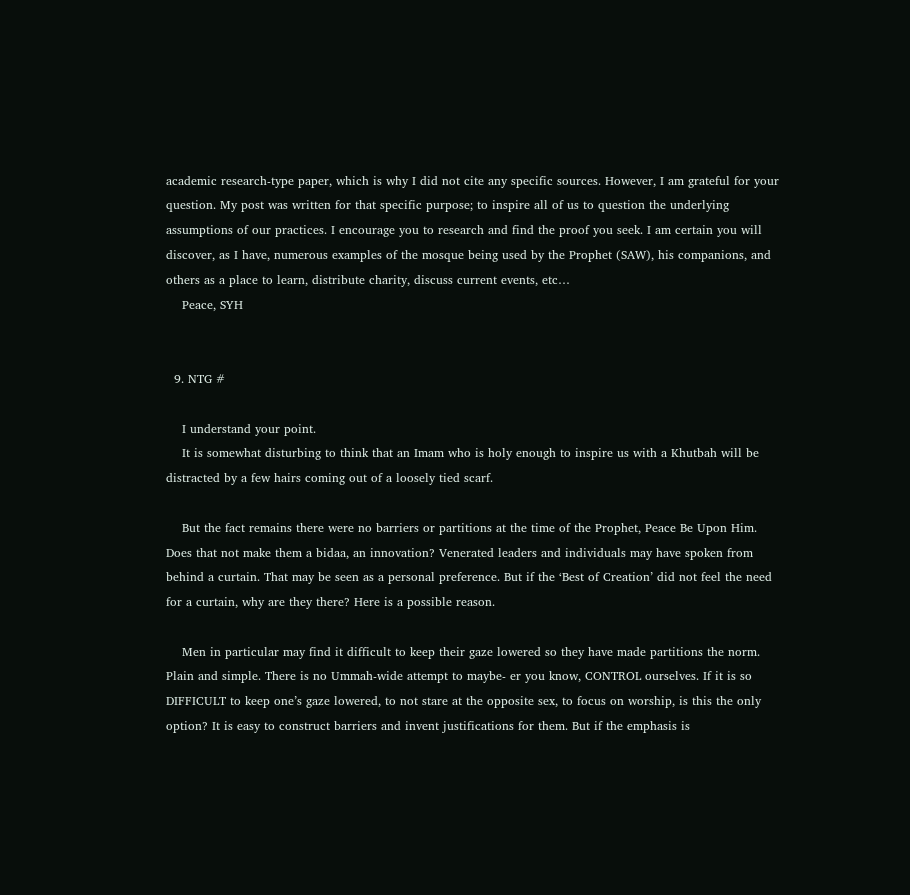academic research-type paper, which is why I did not cite any specific sources. However, I am grateful for your question. My post was written for that specific purpose; to inspire all of us to question the underlying assumptions of our practices. I encourage you to research and find the proof you seek. I am certain you will discover, as I have, numerous examples of the mosque being used by the Prophet (SAW), his companions, and others as a place to learn, distribute charity, discuss current events, etc…
    Peace, SYH


  9. NTG #

    I understand your point.
    It is somewhat disturbing to think that an Imam who is holy enough to inspire us with a Khutbah will be distracted by a few hairs coming out of a loosely tied scarf.

    But the fact remains there were no barriers or partitions at the time of the Prophet, Peace Be Upon Him. Does that not make them a bidaa, an innovation? Venerated leaders and individuals may have spoken from behind a curtain. That may be seen as a personal preference. But if the ‘Best of Creation’ did not feel the need for a curtain, why are they there? Here is a possible reason.

    Men in particular may find it difficult to keep their gaze lowered so they have made partitions the norm. Plain and simple. There is no Ummah-wide attempt to maybe- er you know, CONTROL ourselves. If it is so DIFFICULT to keep one’s gaze lowered, to not stare at the opposite sex, to focus on worship, is this the only option? It is easy to construct barriers and invent justifications for them. But if the emphasis is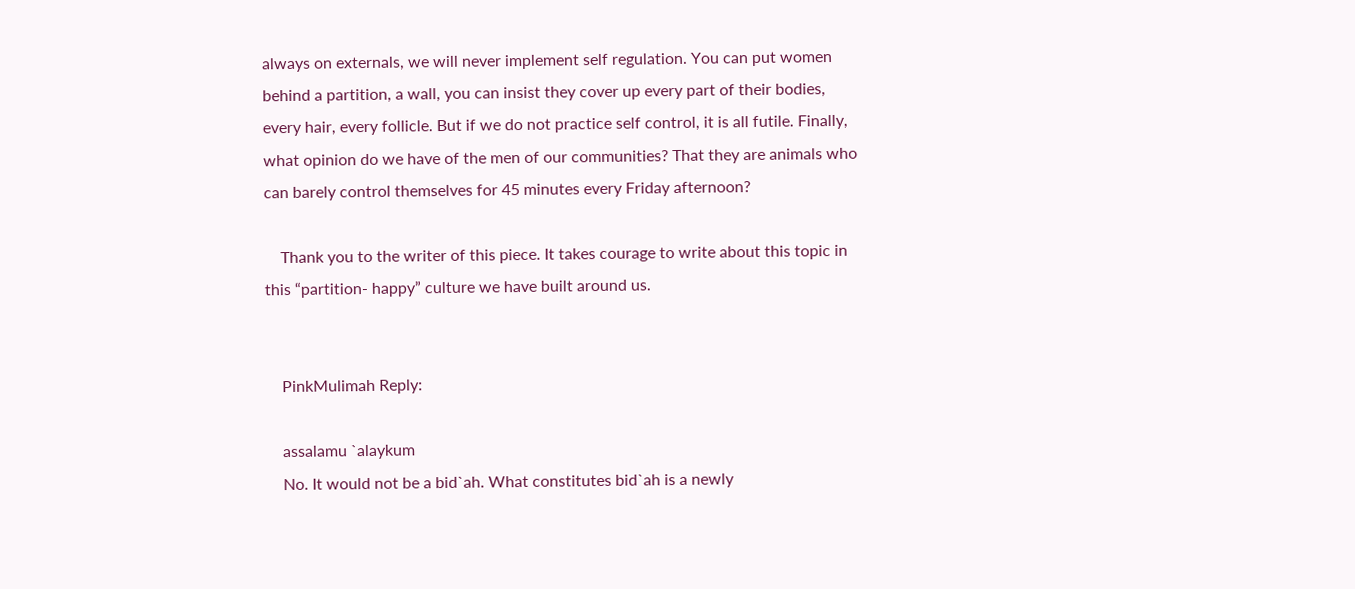always on externals, we will never implement self regulation. You can put women behind a partition, a wall, you can insist they cover up every part of their bodies, every hair, every follicle. But if we do not practice self control, it is all futile. Finally, what opinion do we have of the men of our communities? That they are animals who can barely control themselves for 45 minutes every Friday afternoon?

    Thank you to the writer of this piece. It takes courage to write about this topic in this “partition- happy” culture we have built around us.


    PinkMulimah Reply:

    assalamu `alaykum
    No. It would not be a bid`ah. What constitutes bid`ah is a newly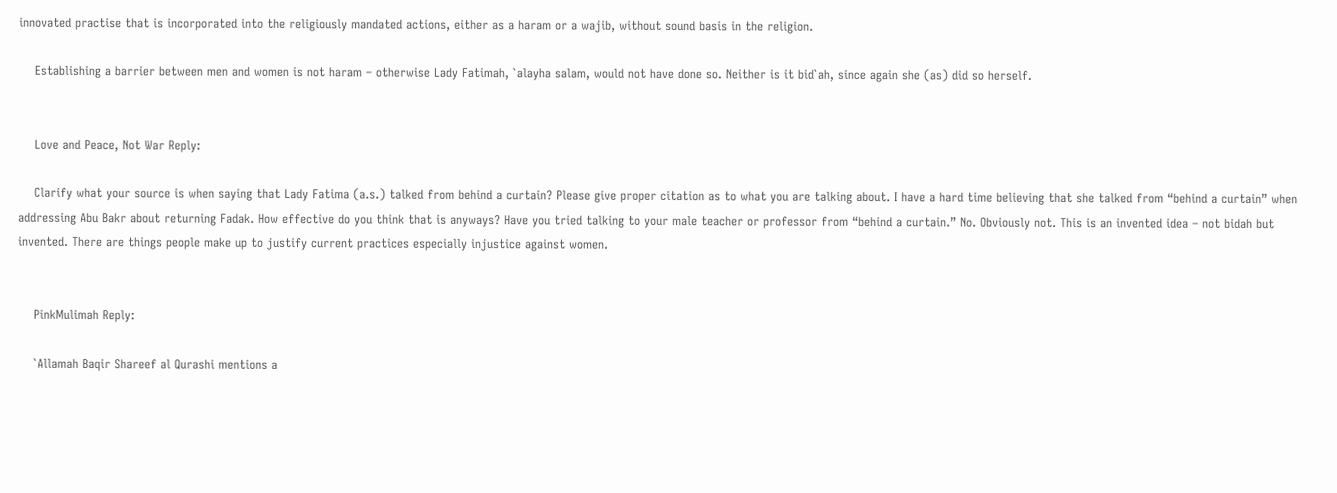innovated practise that is incorporated into the religiously mandated actions, either as a haram or a wajib, without sound basis in the religion.

    Establishing a barrier between men and women is not haram – otherwise Lady Fatimah, `alayha salam, would not have done so. Neither is it bid`ah, since again she (as) did so herself.


    Love and Peace, Not War Reply:

    Clarify what your source is when saying that Lady Fatima (a.s.) talked from behind a curtain? Please give proper citation as to what you are talking about. I have a hard time believing that she talked from “behind a curtain” when addressing Abu Bakr about returning Fadak. How effective do you think that is anyways? Have you tried talking to your male teacher or professor from “behind a curtain.” No. Obviously not. This is an invented idea – not bidah but invented. There are things people make up to justify current practices especially injustice against women.


    PinkMulimah Reply:

    `Allamah Baqir Shareef al Qurashi mentions a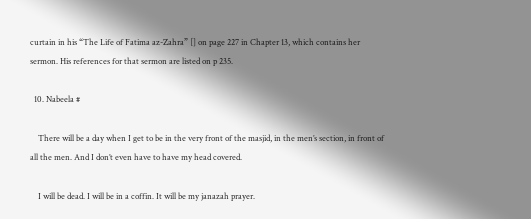curtain in his “The Life of Fatima az-Zahra” [] on page 227 in Chapter 13, which contains her sermon. His references for that sermon are listed on p 235.

  10. Nabeela #

    There will be a day when I get to be in the very front of the masjid, in the men’s section, in front of all the men. And I don’t even have to have my head covered.

    I will be dead. I will be in a coffin. It will be my janazah prayer.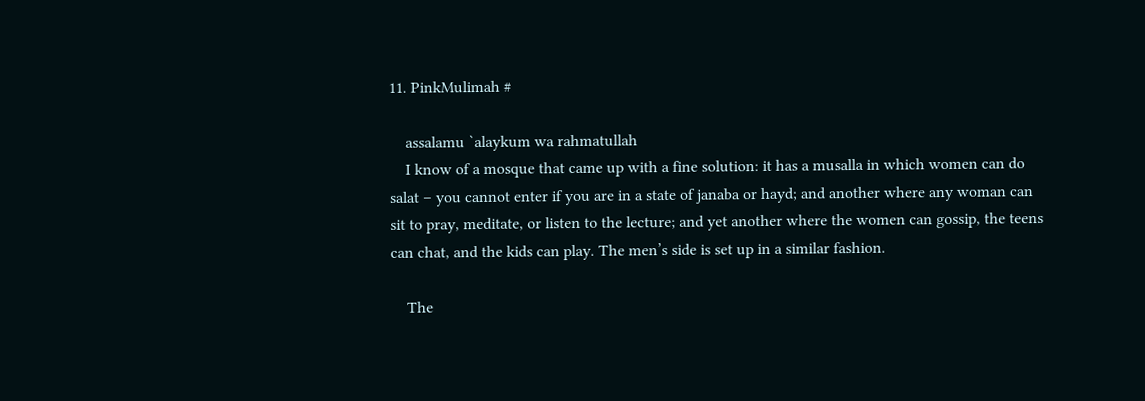11. PinkMulimah #

    assalamu `alaykum wa rahmatullah
    I know of a mosque that came up with a fine solution: it has a musalla in which women can do salat – you cannot enter if you are in a state of janaba or hayd; and another where any woman can sit to pray, meditate, or listen to the lecture; and yet another where the women can gossip, the teens can chat, and the kids can play. The men’s side is set up in a similar fashion.

    The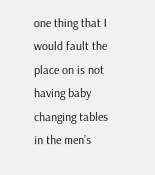one thing that I would fault the place on is not having baby changing tables in the men’s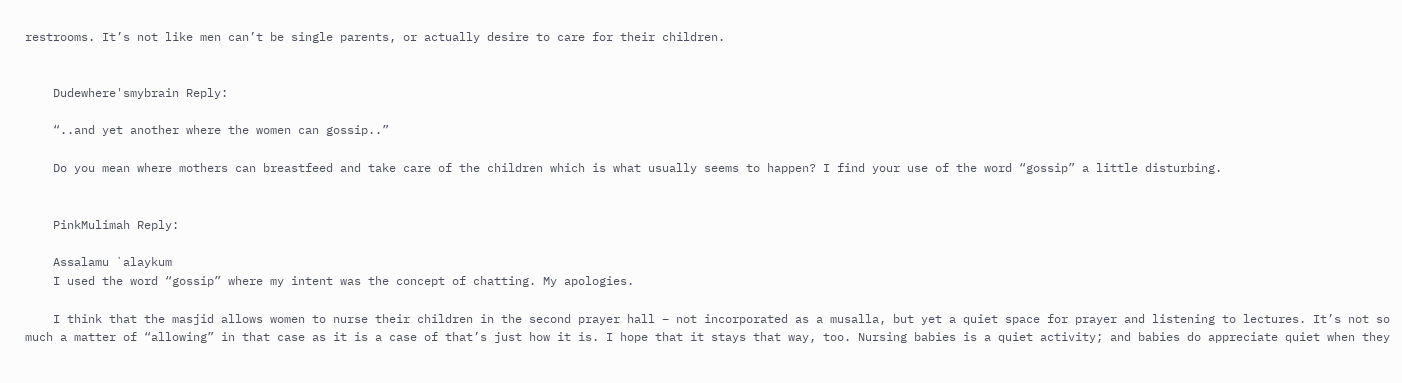restrooms. It’s not like men can’t be single parents, or actually desire to care for their children.


    Dudewhere'smybrain Reply:

    “..and yet another where the women can gossip..”

    Do you mean where mothers can breastfeed and take care of the children which is what usually seems to happen? I find your use of the word “gossip” a little disturbing.


    PinkMulimah Reply:

    Assalamu `alaykum
    I used the word “gossip” where my intent was the concept of chatting. My apologies.

    I think that the masjid allows women to nurse their children in the second prayer hall – not incorporated as a musalla, but yet a quiet space for prayer and listening to lectures. It’s not so much a matter of “allowing” in that case as it is a case of that’s just how it is. I hope that it stays that way, too. Nursing babies is a quiet activity; and babies do appreciate quiet when they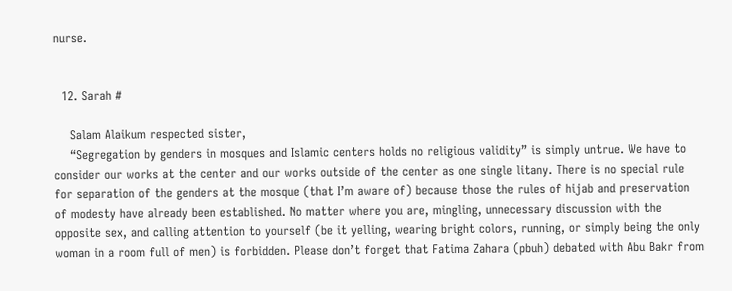nurse.


  12. Sarah #

    Salam Alaikum respected sister,
    “Segregation by genders in mosques and Islamic centers holds no religious validity” is simply untrue. We have to consider our works at the center and our works outside of the center as one single litany. There is no special rule for separation of the genders at the mosque (that I’m aware of) because those the rules of hijab and preservation of modesty have already been established. No matter where you are, mingling, unnecessary discussion with the opposite sex, and calling attention to yourself (be it yelling, wearing bright colors, running, or simply being the only woman in a room full of men) is forbidden. Please don’t forget that Fatima Zahara (pbuh) debated with Abu Bakr from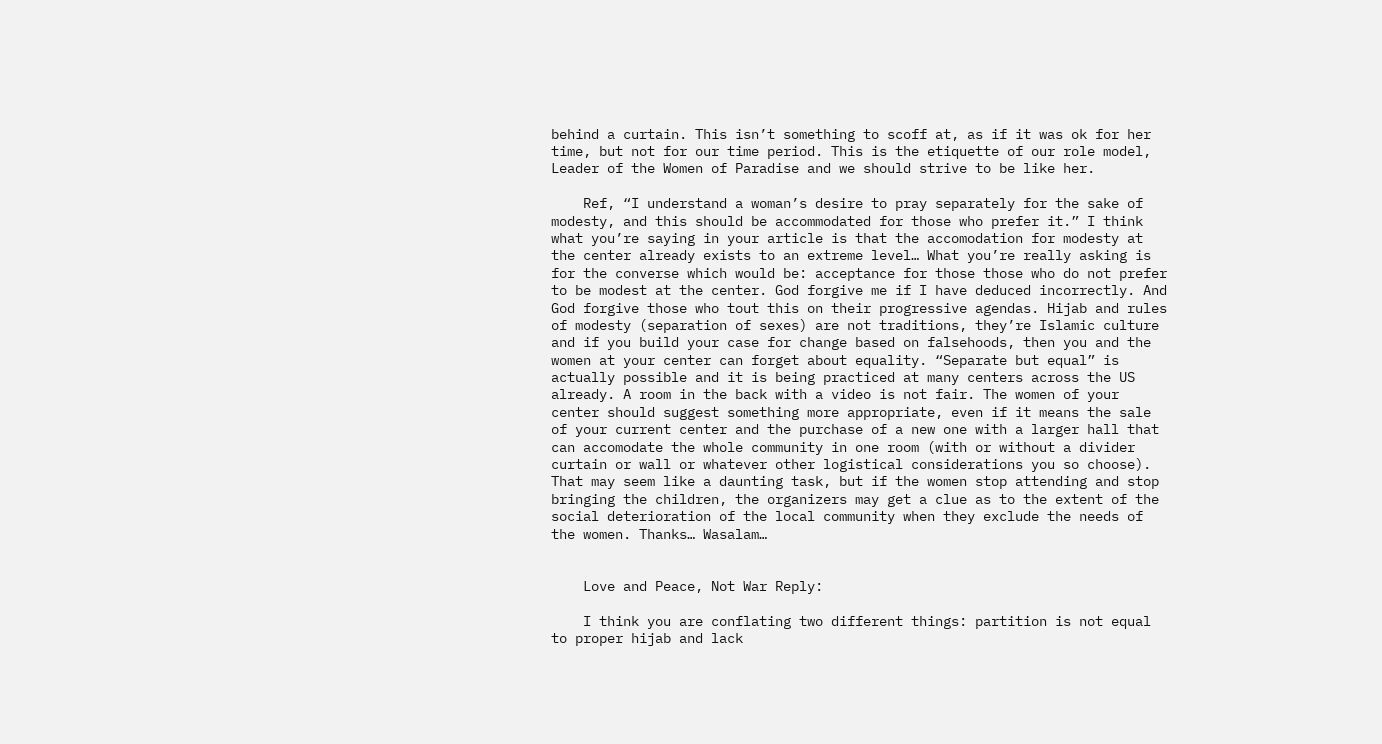behind a curtain. This isn’t something to scoff at, as if it was ok for her time, but not for our time period. This is the etiquette of our role model, Leader of the Women of Paradise and we should strive to be like her.

    Ref, “I understand a woman’s desire to pray separately for the sake of modesty, and this should be accommodated for those who prefer it.” I think what you’re saying in your article is that the accomodation for modesty at the center already exists to an extreme level… What you’re really asking is for the converse which would be: acceptance for those those who do not prefer to be modest at the center. God forgive me if I have deduced incorrectly. And God forgive those who tout this on their progressive agendas. Hijab and rules of modesty (separation of sexes) are not traditions, they’re Islamic culture and if you build your case for change based on falsehoods, then you and the women at your center can forget about equality. “Separate but equal” is actually possible and it is being practiced at many centers across the US already. A room in the back with a video is not fair. The women of your center should suggest something more appropriate, even if it means the sale of your current center and the purchase of a new one with a larger hall that can accomodate the whole community in one room (with or without a divider curtain or wall or whatever other logistical considerations you so choose). That may seem like a daunting task, but if the women stop attending and stop bringing the children, the organizers may get a clue as to the extent of the social deterioration of the local community when they exclude the needs of the women. Thanks… Wasalam…


    Love and Peace, Not War Reply:

    I think you are conflating two different things: partition is not equal to proper hijab and lack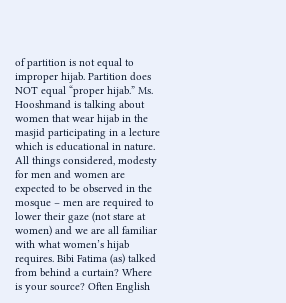of partition is not equal to improper hijab. Partition does NOT equal “proper hijab.” Ms. Hooshmand is talking about women that wear hijab in the masjid participating in a lecture which is educational in nature. All things considered, modesty for men and women are expected to be observed in the mosque – men are required to lower their gaze (not stare at women) and we are all familiar with what women’s hijab requires. Bibi Fatima (as) talked from behind a curtain? Where is your source? Often English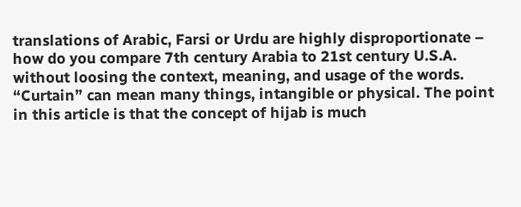translations of Arabic, Farsi or Urdu are highly disproportionate – how do you compare 7th century Arabia to 21st century U.S.A. without loosing the context, meaning, and usage of the words. “Curtain” can mean many things, intangible or physical. The point in this article is that the concept of hijab is much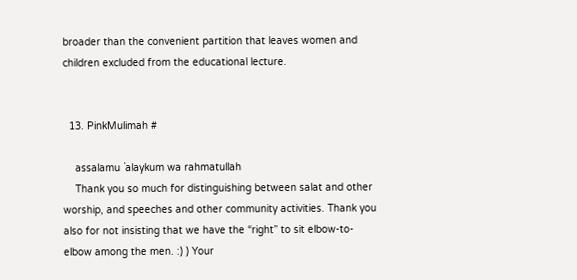broader than the convenient partition that leaves women and children excluded from the educational lecture.


  13. PinkMulimah #

    assalamu `alaykum wa rahmatullah
    Thank you so much for distinguishing between salat and other worship, and speeches and other community activities. Thank you also for not insisting that we have the “right” to sit elbow-to-elbow among the men. :) ) Your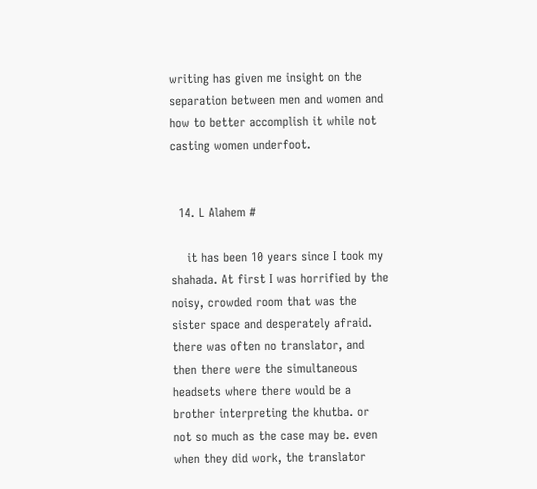writing has given me insight on the separation between men and women and how to better accomplish it while not casting women underfoot.


  14. L Alahem #

    it has been 10 years since I took my shahada. At first I was horrified by the noisy, crowded room that was the sister space and desperately afraid. there was often no translator, and then there were the simultaneous headsets where there would be a brother interpreting the khutba. or not so much as the case may be. even when they did work, the translator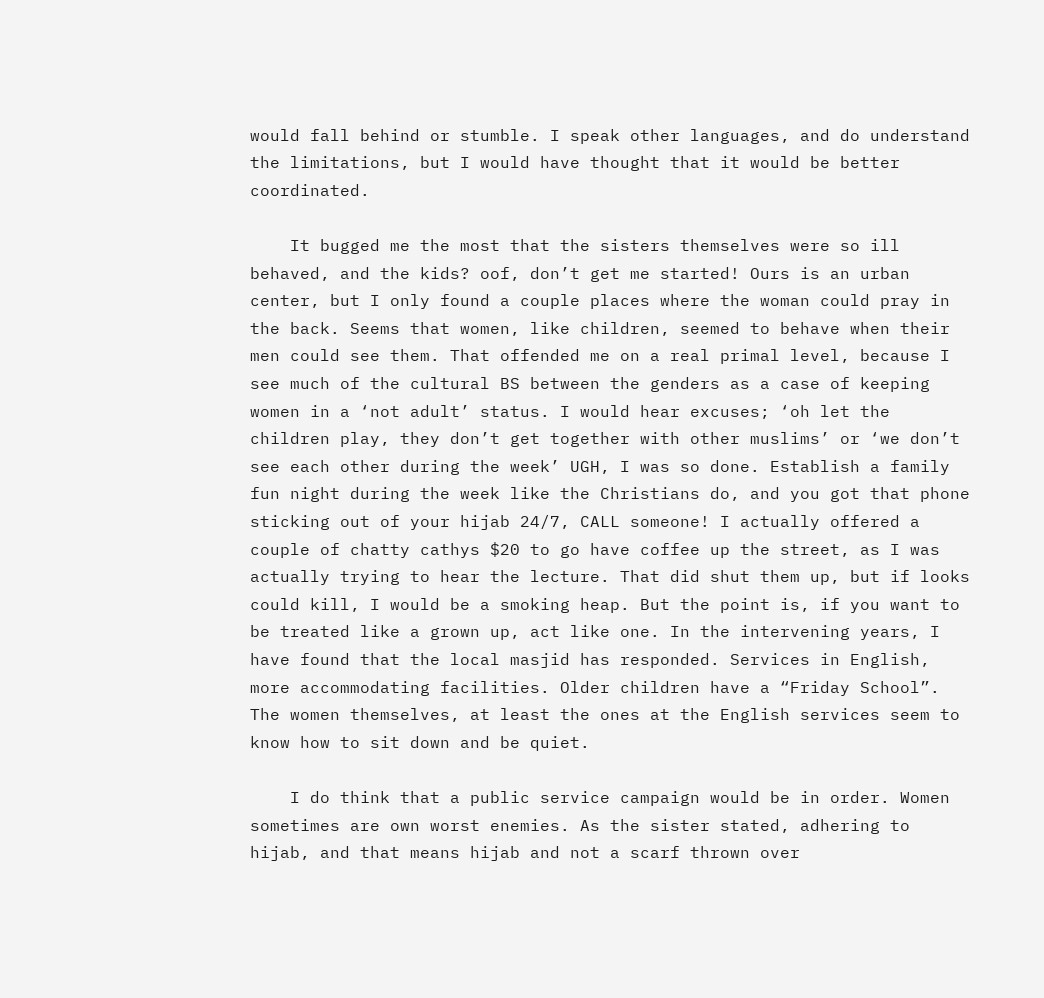would fall behind or stumble. I speak other languages, and do understand the limitations, but I would have thought that it would be better coordinated.

    It bugged me the most that the sisters themselves were so ill behaved, and the kids? oof, don’t get me started! Ours is an urban center, but I only found a couple places where the woman could pray in the back. Seems that women, like children, seemed to behave when their men could see them. That offended me on a real primal level, because I see much of the cultural BS between the genders as a case of keeping women in a ‘not adult’ status. I would hear excuses; ‘oh let the children play, they don’t get together with other muslims’ or ‘we don’t see each other during the week’ UGH, I was so done. Establish a family fun night during the week like the Christians do, and you got that phone sticking out of your hijab 24/7, CALL someone! I actually offered a couple of chatty cathys $20 to go have coffee up the street, as I was actually trying to hear the lecture. That did shut them up, but if looks could kill, I would be a smoking heap. But the point is, if you want to be treated like a grown up, act like one. In the intervening years, I have found that the local masjid has responded. Services in English, more accommodating facilities. Older children have a “Friday School”. The women themselves, at least the ones at the English services seem to know how to sit down and be quiet.

    I do think that a public service campaign would be in order. Women sometimes are own worst enemies. As the sister stated, adhering to hijab, and that means hijab and not a scarf thrown over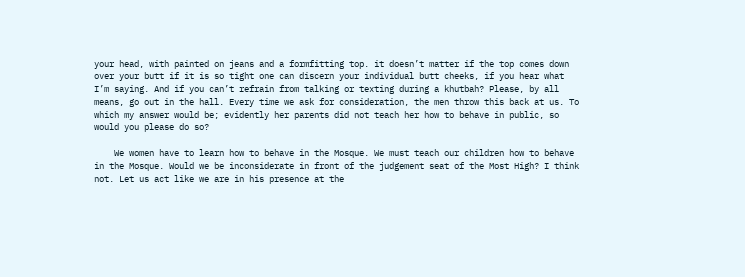your head, with painted on jeans and a formfitting top. it doesn’t matter if the top comes down over your butt if it is so tight one can discern your individual butt cheeks, if you hear what I’m saying. And if you can’t refrain from talking or texting during a khutbah? Please, by all means, go out in the hall. Every time we ask for consideration, the men throw this back at us. To which my answer would be; evidently her parents did not teach her how to behave in public, so would you please do so?

    We women have to learn how to behave in the Mosque. We must teach our children how to behave in the Mosque. Would we be inconsiderate in front of the judgement seat of the Most High? I think not. Let us act like we are in his presence at the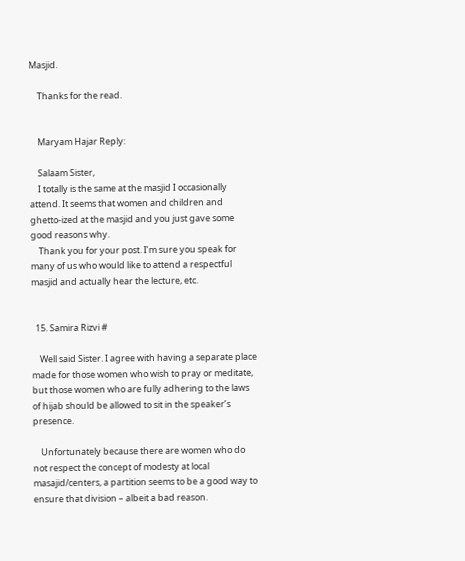Masjid.

    Thanks for the read.


    Maryam Hajar Reply:

    Salaam Sister,
    I totally is the same at the masjid I occasionally attend. It seems that women and children and ghetto-ized at the masjid and you just gave some good reasons why.
    Thank you for your post. I’m sure you speak for many of us who would like to attend a respectful masjid and actually hear the lecture, etc.


  15. Samira Rizvi #

    Well said Sister. I agree with having a separate place made for those women who wish to pray or meditate, but those women who are fully adhering to the laws of hijab should be allowed to sit in the speaker’s presence.

    Unfortunately because there are women who do not respect the concept of modesty at local masajid/centers, a partition seems to be a good way to ensure that division – albeit a bad reason.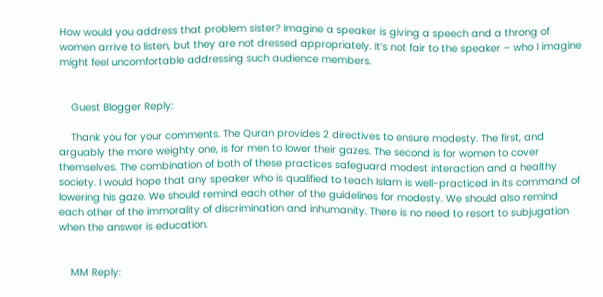How would you address that problem sister? Imagine a speaker is giving a speech and a throng of women arrive to listen, but they are not dressed appropriately. It’s not fair to the speaker – who I imagine might feel uncomfortable addressing such audience members.


    Guest Blogger Reply:

    Thank you for your comments. The Quran provides 2 directives to ensure modesty. The first, and arguably the more weighty one, is for men to lower their gazes. The second is for women to cover themselves. The combination of both of these practices safeguard modest interaction and a healthy society. I would hope that any speaker who is qualified to teach Islam is well-practiced in its command of lowering his gaze. We should remind each other of the guidelines for modesty. We should also remind each other of the immorality of discrimination and inhumanity. There is no need to resort to subjugation when the answer is education.


    MM Reply: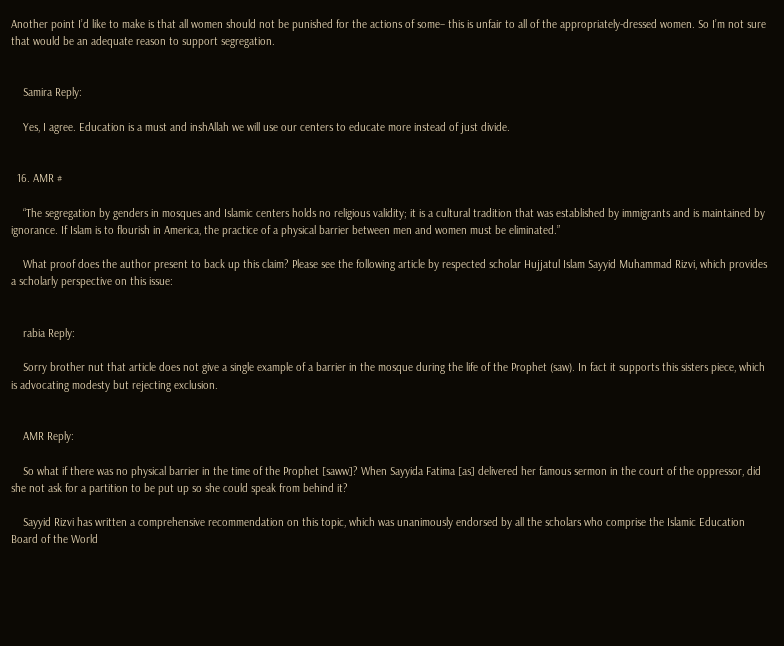Another point I’d like to make is that all women should not be punished for the actions of some– this is unfair to all of the appropriately-dressed women. So I’m not sure that would be an adequate reason to support segregation.


    Samira Reply:

    Yes, I agree. Education is a must and inshAllah we will use our centers to educate more instead of just divide.


  16. AMR #

    “The segregation by genders in mosques and Islamic centers holds no religious validity; it is a cultural tradition that was established by immigrants and is maintained by ignorance. If Islam is to flourish in America, the practice of a physical barrier between men and women must be eliminated.”

    What proof does the author present to back up this claim? Please see the following article by respected scholar Hujjatul Islam Sayyid Muhammad Rizvi, which provides a scholarly perspective on this issue:


    rabia Reply:

    Sorry brother nut that article does not give a single example of a barrier in the mosque during the life of the Prophet (saw). In fact it supports this sisters piece, which is advocating modesty but rejecting exclusion.


    AMR Reply:

    So what if there was no physical barrier in the time of the Prophet [saww]? When Sayyida Fatima [as] delivered her famous sermon in the court of the oppressor, did she not ask for a partition to be put up so she could speak from behind it?

    Sayyid Rizvi has written a comprehensive recommendation on this topic, which was unanimously endorsed by all the scholars who comprise the Islamic Education Board of the World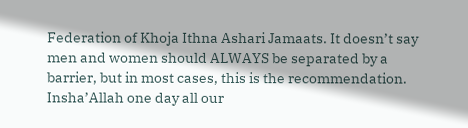Federation of Khoja Ithna Ashari Jamaats. It doesn’t say men and women should ALWAYS be separated by a barrier, but in most cases, this is the recommendation. Insha’Allah one day all our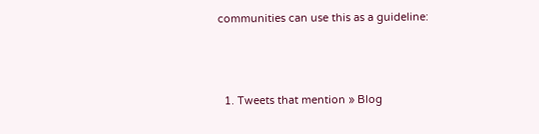communities can use this as a guideline:



  1. Tweets that mention » Blog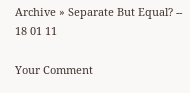Archive » Separate But Equal? -- 18 01 11

Your Comment